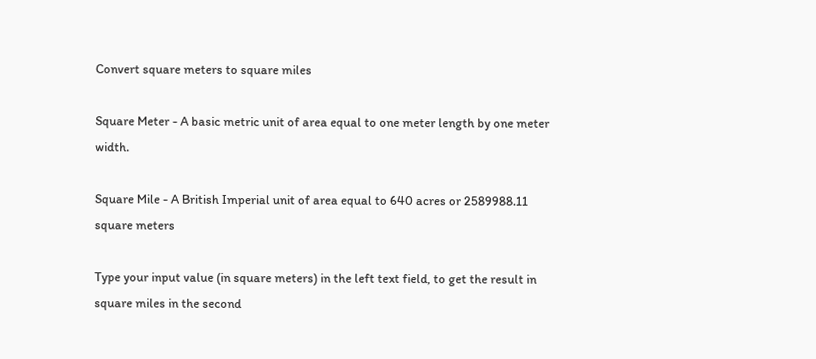Convert square meters to square miles

Square Meter - A basic metric unit of area equal to one meter length by one meter width.

Square Mile - A British Imperial unit of area equal to 640 acres or 2589988.11 square meters

Type your input value (in square meters) in the left text field, to get the result in square miles in the second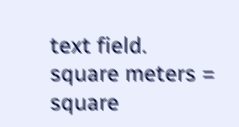text field.
square meters = square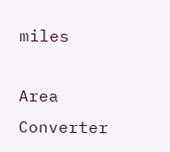miles

Area Converter